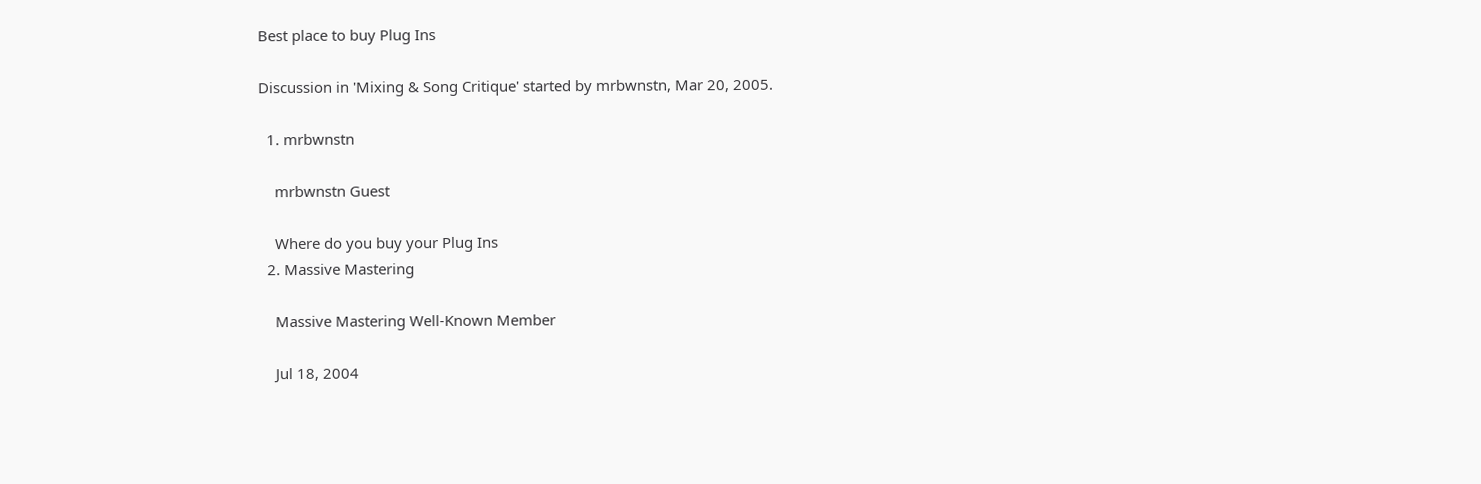Best place to buy Plug Ins

Discussion in 'Mixing & Song Critique' started by mrbwnstn, Mar 20, 2005.

  1. mrbwnstn

    mrbwnstn Guest

    Where do you buy your Plug Ins
  2. Massive Mastering

    Massive Mastering Well-Known Member

    Jul 18, 2004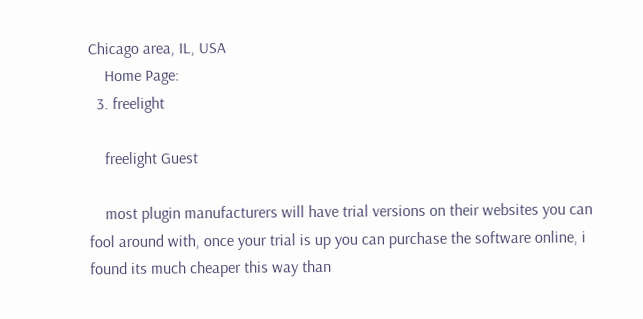Chicago area, IL, USA
    Home Page:
  3. freelight

    freelight Guest

    most plugin manufacturers will have trial versions on their websites you can fool around with, once your trial is up you can purchase the software online, i found its much cheaper this way than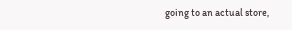going to an actual store,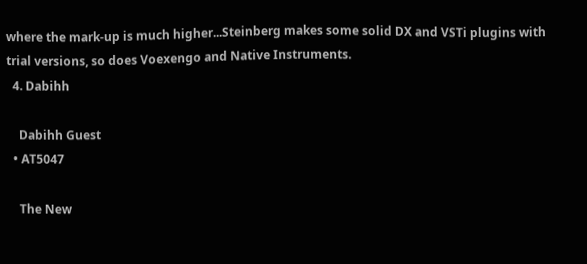where the mark-up is much higher...Steinberg makes some solid DX and VSTi plugins with trial versions, so does Voexengo and Native Instruments.
  4. Dabihh

    Dabihh Guest
  • AT5047

    The New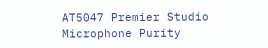AT5047 Premier Studio Microphone Purity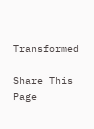Transformed

Share This Page